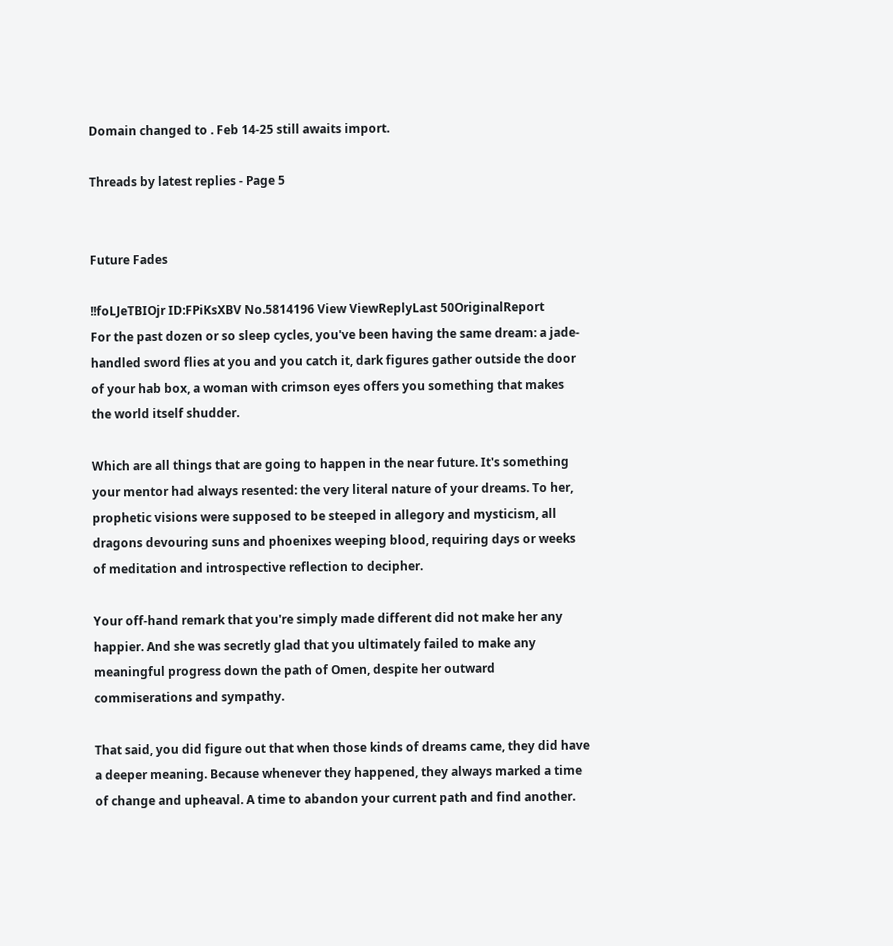Domain changed to . Feb 14-25 still awaits import.

Threads by latest replies - Page 5


Future Fades

!!foLJeTBIOjr ID:FPiKsXBV No.5814196 View ViewReplyLast 50OriginalReport
For the past dozen or so sleep cycles, you've been having the same dream: a jade-handled sword flies at you and you catch it, dark figures gather outside the door of your hab box, a woman with crimson eyes offers you something that makes the world itself shudder.

Which are all things that are going to happen in the near future. It's something your mentor had always resented: the very literal nature of your dreams. To her, prophetic visions were supposed to be steeped in allegory and mysticism, all dragons devouring suns and phoenixes weeping blood, requiring days or weeks of meditation and introspective reflection to decipher.

Your off-hand remark that you're simply made different did not make her any happier. And she was secretly glad that you ultimately failed to make any meaningful progress down the path of Omen, despite her outward commiserations and sympathy.

That said, you did figure out that when those kinds of dreams came, they did have a deeper meaning. Because whenever they happened, they always marked a time of change and upheaval. A time to abandon your current path and find another.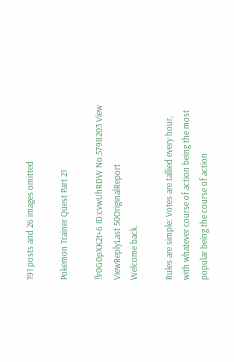191 posts and 26 images omitted

Pokemon Trainer Quest Part 21

!!r0G0pXK2t+6 ID:cvwUhRDW No.5798203 View ViewReplyLast 50OriginalReport
Welcome back.

Rules are simple: Votes are tallied every hour, with whatever course of action being the most popular being the course of action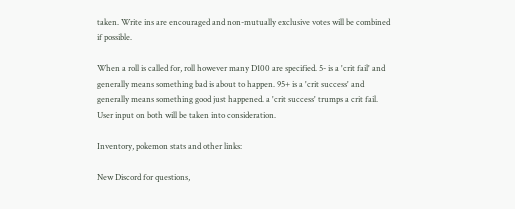taken. Write ins are encouraged and non-mutually exclusive votes will be combined if possible.

When a roll is called for, roll however many D100 are specified. 5- is a 'crit fail' and generally means something bad is about to happen. 95+ is a 'crit success' and generally means something good just happened. a 'crit success' trumps a crit fail. User input on both will be taken into consideration.

Inventory, pokemon stats and other links:

New Discord for questions,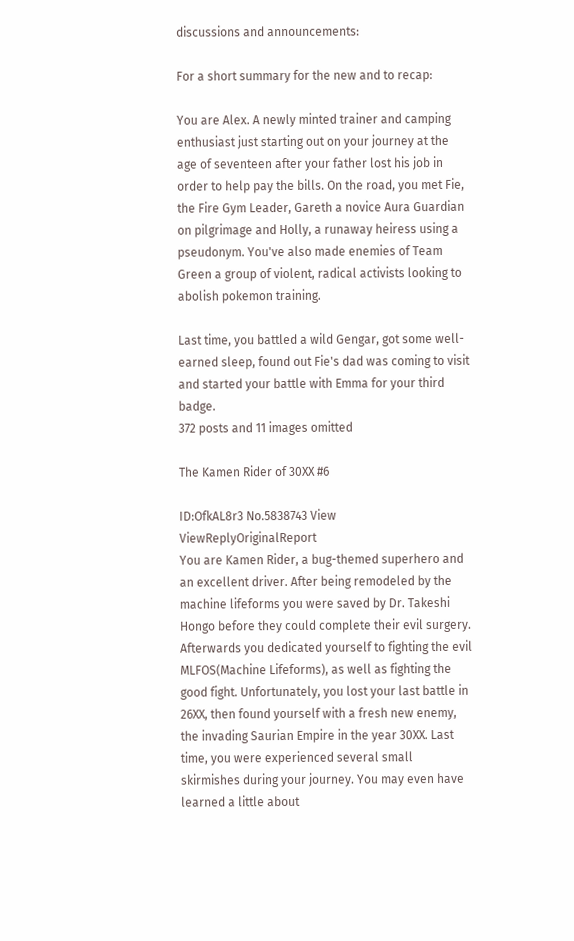discussions and announcements:

For a short summary for the new and to recap:

You are Alex. A newly minted trainer and camping enthusiast just starting out on your journey at the age of seventeen after your father lost his job in order to help pay the bills. On the road, you met Fie, the Fire Gym Leader, Gareth a novice Aura Guardian on pilgrimage and Holly, a runaway heiress using a pseudonym. You've also made enemies of Team Green a group of violent, radical activists looking to abolish pokemon training.

Last time, you battled a wild Gengar, got some well-earned sleep, found out Fie's dad was coming to visit and started your battle with Emma for your third badge.
372 posts and 11 images omitted

The Kamen Rider of 30XX #6

ID:OfkAL8r3 No.5838743 View ViewReplyOriginalReport
You are Kamen Rider, a bug-themed superhero and an excellent driver. After being remodeled by the machine lifeforms you were saved by Dr. Takeshi Hongo before they could complete their evil surgery. Afterwards you dedicated yourself to fighting the evil MLFOS(Machine Lifeforms), as well as fighting the good fight. Unfortunately, you lost your last battle in 26XX, then found yourself with a fresh new enemy, the invading Saurian Empire in the year 30XX. Last time, you were experienced several small skirmishes during your journey. You may even have learned a little about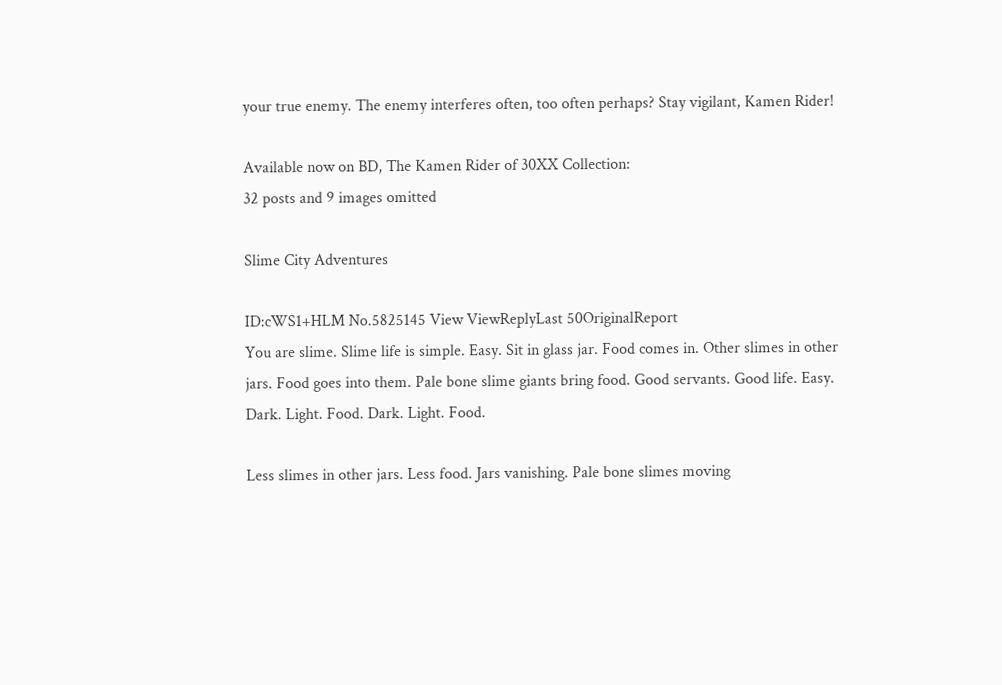your true enemy. The enemy interferes often, too often perhaps? Stay vigilant, Kamen Rider!

Available now on BD, The Kamen Rider of 30XX Collection:
32 posts and 9 images omitted

Slime City Adventures

ID:cWS1+HLM No.5825145 View ViewReplyLast 50OriginalReport
You are slime. Slime life is simple. Easy. Sit in glass jar. Food comes in. Other slimes in other jars. Food goes into them. Pale bone slime giants bring food. Good servants. Good life. Easy. Dark. Light. Food. Dark. Light. Food.

Less slimes in other jars. Less food. Jars vanishing. Pale bone slimes moving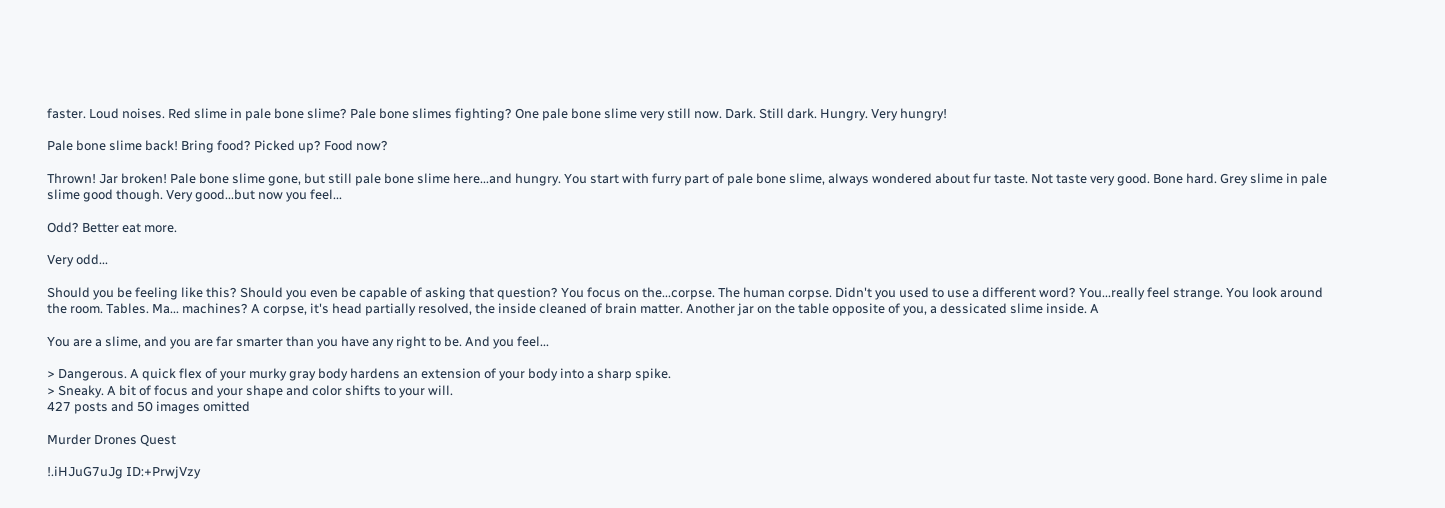faster. Loud noises. Red slime in pale bone slime? Pale bone slimes fighting? One pale bone slime very still now. Dark. Still dark. Hungry. Very hungry!

Pale bone slime back! Bring food? Picked up? Food now?

Thrown! Jar broken! Pale bone slime gone, but still pale bone slime here...and hungry. You start with furry part of pale bone slime, always wondered about fur taste. Not taste very good. Bone hard. Grey slime in pale slime good though. Very good...but now you feel...

Odd? Better eat more.

Very odd...

Should you be feeling like this? Should you even be capable of asking that question? You focus on the...corpse. The human corpse. Didn't you used to use a different word? You...really feel strange. You look around the room. Tables. Ma... machines? A corpse, it's head partially resolved, the inside cleaned of brain matter. Another jar on the table opposite of you, a dessicated slime inside. A

You are a slime, and you are far smarter than you have any right to be. And you feel...

> Dangerous. A quick flex of your murky gray body hardens an extension of your body into a sharp spike.
> Sneaky. A bit of focus and your shape and color shifts to your will.
427 posts and 50 images omitted

Murder Drones Quest

!.iHJuG7uJg ID:+PrwjVzy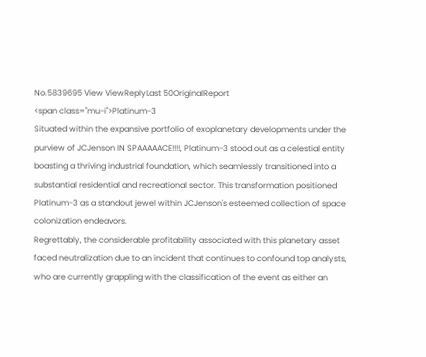No.5839695 View ViewReplyLast 50OriginalReport
<span class="mu-i">Platinum-3
Situated within the expansive portfolio of exoplanetary developments under the purview of JCJenson IN SPAAAAACE!!!!, Platinum-3 stood out as a celestial entity boasting a thriving industrial foundation, which seamlessly transitioned into a substantial residential and recreational sector. This transformation positioned Platinum-3 as a standout jewel within JCJenson's esteemed collection of space colonization endeavors.
Regrettably, the considerable profitability associated with this planetary asset faced neutralization due to an incident that continues to confound top analysts, who are currently grappling with the classification of the event as either an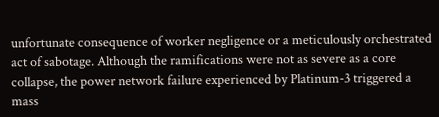unfortunate consequence of worker negligence or a meticulously orchestrated act of sabotage. Although the ramifications were not as severe as a core collapse, the power network failure experienced by Platinum-3 triggered a mass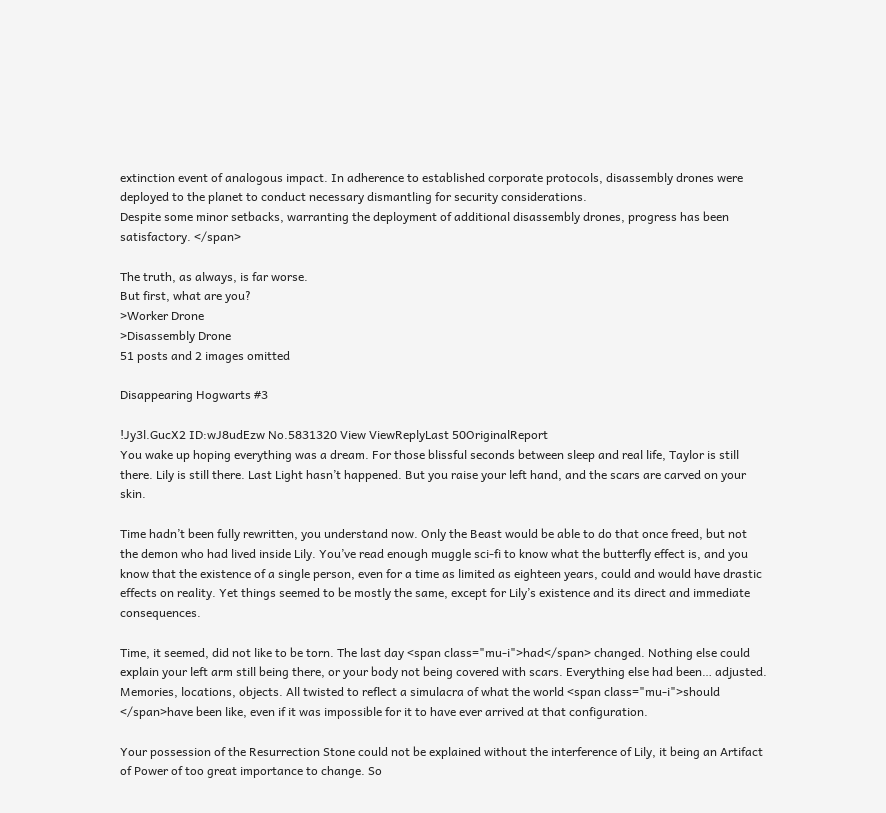extinction event of analogous impact. In adherence to established corporate protocols, disassembly drones were deployed to the planet to conduct necessary dismantling for security considerations.
Despite some minor setbacks, warranting the deployment of additional disassembly drones, progress has been satisfactory. </span>

The truth, as always, is far worse.
But first, what are you?
>Worker Drone
>Disassembly Drone
51 posts and 2 images omitted

Disappearing Hogwarts #3

!Jy3l.GucX2 ID:wJ8udEzw No.5831320 View ViewReplyLast 50OriginalReport
You wake up hoping everything was a dream. For those blissful seconds between sleep and real life, Taylor is still there. Lily is still there. Last Light hasn’t happened. But you raise your left hand, and the scars are carved on your skin.

Time hadn’t been fully rewritten, you understand now. Only the Beast would be able to do that once freed, but not the demon who had lived inside Lily. You’ve read enough muggle sci-fi to know what the butterfly effect is, and you know that the existence of a single person, even for a time as limited as eighteen years, could and would have drastic effects on reality. Yet things seemed to be mostly the same, except for Lily’s existence and its direct and immediate consequences.

Time, it seemed, did not like to be torn. The last day <span class="mu-i">had</span> changed. Nothing else could explain your left arm still being there, or your body not being covered with scars. Everything else had been… adjusted. Memories, locations, objects. All twisted to reflect a simulacra of what the world <span class="mu-i">should </span>have been like, even if it was impossible for it to have ever arrived at that configuration.

Your possession of the Resurrection Stone could not be explained without the interference of Lily, it being an Artifact of Power of too great importance to change. So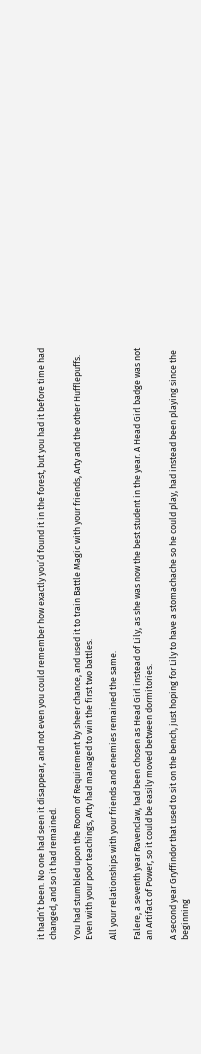it hadn’t been. No one had seen it disappear, and not even you could remember how exactly you’d found it in the forest, but you had it before time had changed, and so it had remained.

You had stumbled upon the Room of Requirement by sheer chance, and used it to train Battle Magic with your friends, Arty and the other Hufflepuffs. Even with your poor teachings, Arty had managed to win the first two battles.

All your relationships with your friends and enemies remained the same.

Falere, a seventh year Ravenclaw, had been chosen as Head Girl instead of Lily, as she was now the best student in the year. A Head Girl badge was not an Artifact of Power, so it could be easily moved between dormitories.

A second year Gryffindor that used to sit on the bench, just hoping for Lily to have a stomachache so he could play, had instead been playing since the beginning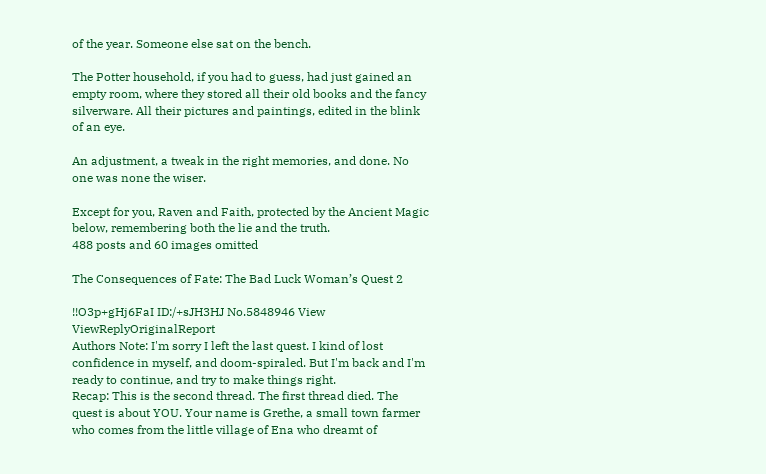of the year. Someone else sat on the bench.

The Potter household, if you had to guess, had just gained an empty room, where they stored all their old books and the fancy silverware. All their pictures and paintings, edited in the blink of an eye.

An adjustment, a tweak in the right memories, and done. No one was none the wiser.

Except for you, Raven and Faith, protected by the Ancient Magic below, remembering both the lie and the truth.
488 posts and 60 images omitted

The Consequences of Fate: The Bad Luck Woman’s Quest 2

!!O3p+gHj6FaI ID:/+sJH3HJ No.5848946 View ViewReplyOriginalReport
Authors Note: I'm sorry I left the last quest. I kind of lost confidence in myself, and doom-spiraled. But I'm back and I'm ready to continue, and try to make things right.
Recap: This is the second thread. The first thread died. The quest is about YOU. Your name is Grethe, a small town farmer who comes from the little village of Ena who dreamt of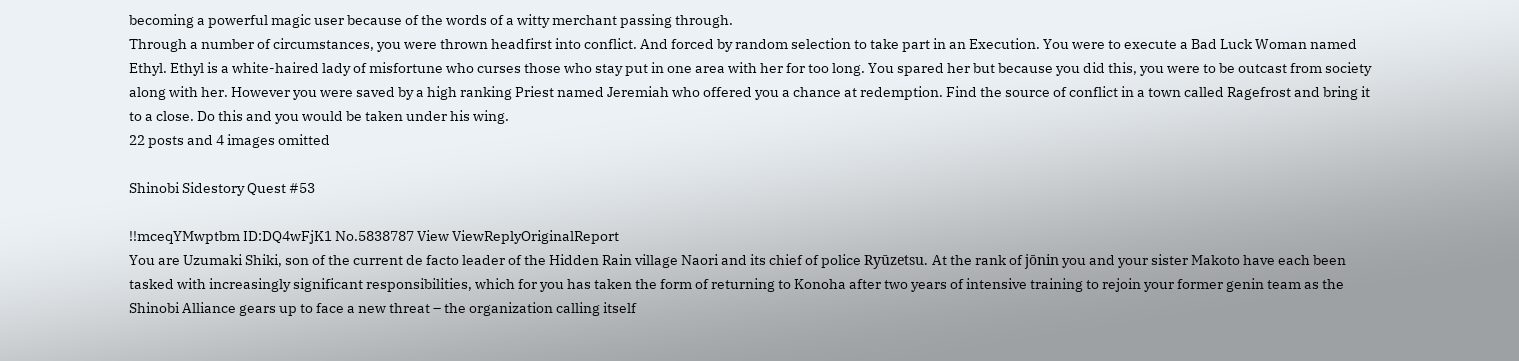becoming a powerful magic user because of the words of a witty merchant passing through.
Through a number of circumstances, you were thrown headfirst into conflict. And forced by random selection to take part in an Execution. You were to execute a Bad Luck Woman named Ethyl. Ethyl is a white-haired lady of misfortune who curses those who stay put in one area with her for too long. You spared her but because you did this, you were to be outcast from society along with her. However you were saved by a high ranking Priest named Jeremiah who offered you a chance at redemption. Find the source of conflict in a town called Ragefrost and bring it to a close. Do this and you would be taken under his wing.
22 posts and 4 images omitted

Shinobi Sidestory Quest #53

!!mceqYMwptbm ID:DQ4wFjK1 No.5838787 View ViewReplyOriginalReport
You are Uzumaki Shiki, son of the current de facto leader of the Hidden Rain village Naori and its chief of police Ryūzetsu. At the rank of jōnin you and your sister Makoto have each been tasked with increasingly significant responsibilities, which for you has taken the form of returning to Konoha after two years of intensive training to rejoin your former genin team as the Shinobi Alliance gears up to face a new threat – the organization calling itself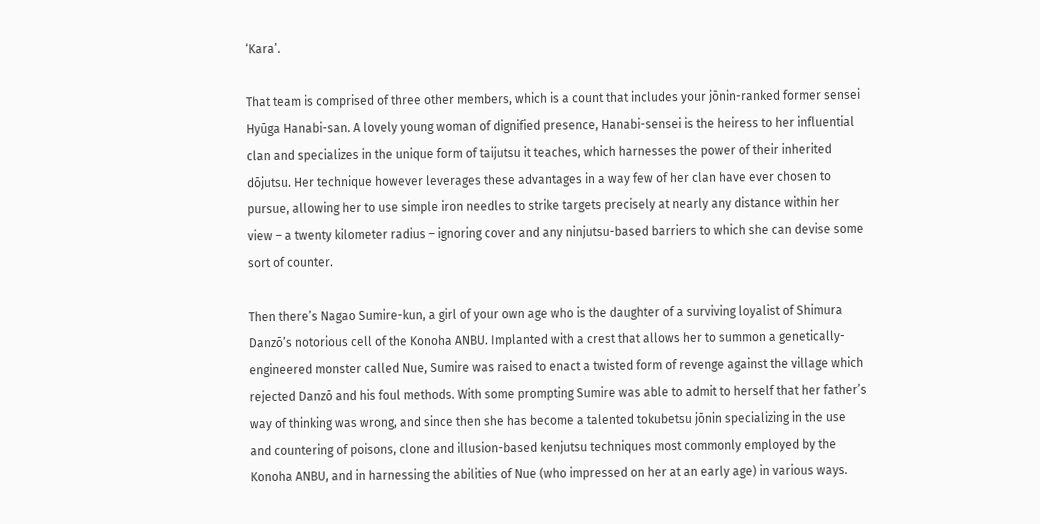‘Kara’.

That team is comprised of three other members, which is a count that includes your jōnin-ranked former sensei Hyūga Hanabi-san. A lovely young woman of dignified presence, Hanabi-sensei is the heiress to her influential clan and specializes in the unique form of taijutsu it teaches, which harnesses the power of their inherited dōjutsu. Her technique however leverages these advantages in a way few of her clan have ever chosen to pursue, allowing her to use simple iron needles to strike targets precisely at nearly any distance within her view – a twenty kilometer radius – ignoring cover and any ninjutsu-based barriers to which she can devise some sort of counter.

Then there’s Nagao Sumire-kun, a girl of your own age who is the daughter of a surviving loyalist of Shimura Danzō’s notorious cell of the Konoha ANBU. Implanted with a crest that allows her to summon a genetically-engineered monster called Nue, Sumire was raised to enact a twisted form of revenge against the village which rejected Danzō and his foul methods. With some prompting Sumire was able to admit to herself that her father’s way of thinking was wrong, and since then she has become a talented tokubetsu jōnin specializing in the use and countering of poisons, clone and illusion-based kenjutsu techniques most commonly employed by the Konoha ANBU, and in harnessing the abilities of Nue (who impressed on her at an early age) in various ways.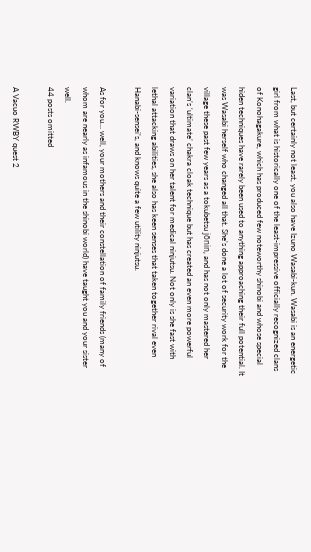Last, but certainly not least, you also have Izuno Wasabi-kun. Wasabi is an energetic girl from what is historically one of the least-impressive officially recognized clans of Konohagakure, which has produced few noteworthy shinobi and whose special hiden techniques have rarely been used to anything approaching their full potential. It was Wasabi herself who changed all that. She’s done a lot of security work for the village these past few years as a tokubetsu jōnin, and has not only mastered her clan’s ‘ultimate’ chakra cloak technique but has created an even more powerful variation that draws on her talent for medical ninjutsu. Not only is she fast with lethal attacking abilities, she also has keen senses that taken together rival even Hanabi-sensei’s, and knows quite a few utility ninjutsu.

As for you… well, your mothers and their constellation of family friends (many of whom are nearly as infamous in the shinobi world) have taught you and your sister well.
44 posts omitted

A Vacuo RWBY quest 2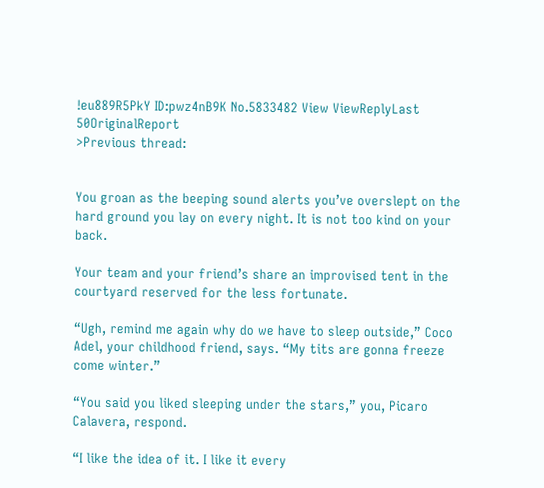!eu889R5PkY ID:pwz4nB9K No.5833482 View ViewReplyLast 50OriginalReport
>Previous thread:


You groan as the beeping sound alerts you’ve overslept on the hard ground you lay on every night. It is not too kind on your back.

Your team and your friend’s share an improvised tent in the courtyard reserved for the less fortunate.

“Ugh, remind me again why do we have to sleep outside,” Coco Adel, your childhood friend, says. “My tits are gonna freeze come winter.”

“You said you liked sleeping under the stars,” you, Picaro Calavera, respond.

“I like the idea of it. I like it every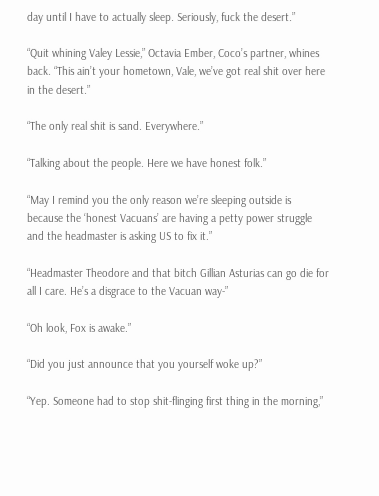day until I have to actually sleep. Seriously, fuck the desert.”

“Quit whining Valey Lessie,” Octavia Ember, Coco’s partner, whines back. “This ain’t your hometown, Vale, we’ve got real shit over here in the desert.”

“The only real shit is sand. Everywhere.”

“Talking about the people. Here we have honest folk.”

“May I remind you the only reason we’re sleeping outside is because the ‘honest Vacuans’ are having a petty power struggle and the headmaster is asking US to fix it.”

“Headmaster Theodore and that bitch Gillian Asturias can go die for all I care. He’s a disgrace to the Vacuan way-”

“Oh look, Fox is awake.”

“Did you just announce that you yourself woke up?”

“Yep. Someone had to stop shit-flinging first thing in the morning,”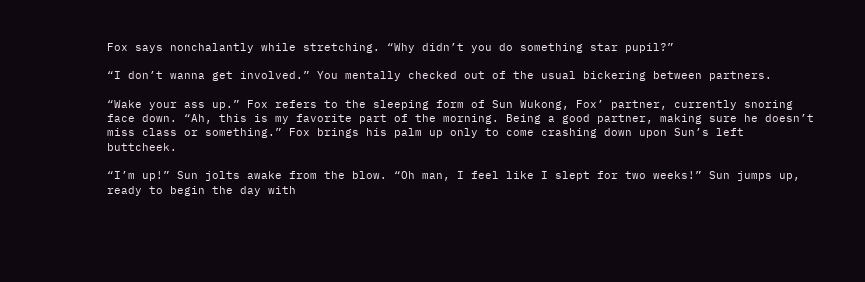Fox says nonchalantly while stretching. “Why didn’t you do something star pupil?”

“I don’t wanna get involved.” You mentally checked out of the usual bickering between partners.

“Wake your ass up.” Fox refers to the sleeping form of Sun Wukong, Fox’ partner, currently snoring face down. “Ah, this is my favorite part of the morning. Being a good partner, making sure he doesn’t miss class or something.” Fox brings his palm up only to come crashing down upon Sun’s left buttcheek.

“I’m up!” Sun jolts awake from the blow. “Oh man, I feel like I slept for two weeks!” Sun jumps up, ready to begin the day with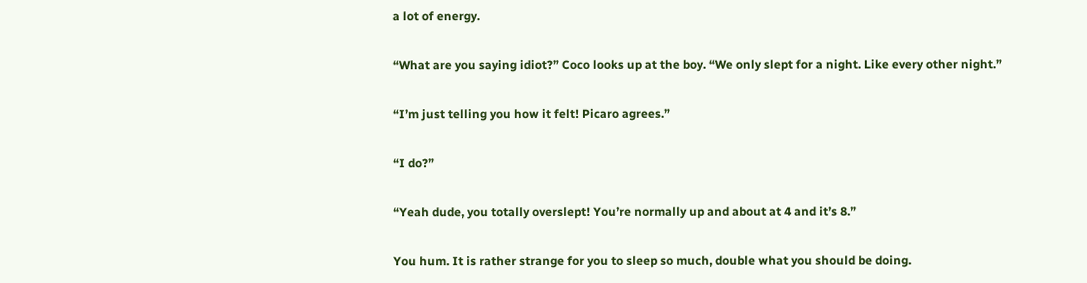a lot of energy.

“What are you saying idiot?” Coco looks up at the boy. “We only slept for a night. Like every other night.”

“I’m just telling you how it felt! Picaro agrees.”

“I do?”

“Yeah dude, you totally overslept! You’re normally up and about at 4 and it’s 8.”

You hum. It is rather strange for you to sleep so much, double what you should be doing.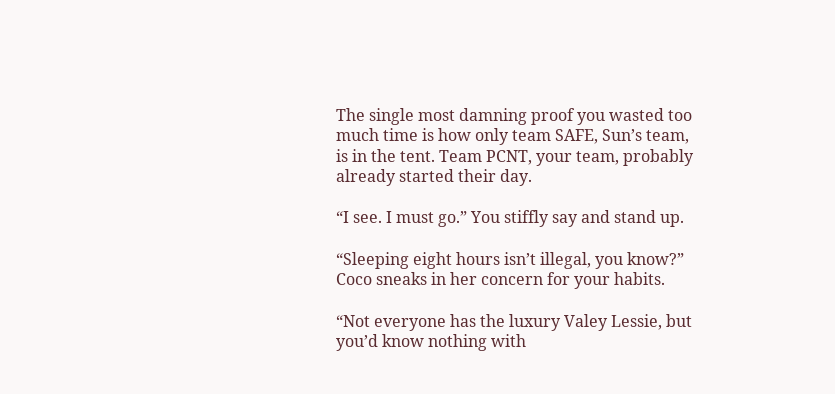The single most damning proof you wasted too much time is how only team SAFE, Sun’s team, is in the tent. Team PCNT, your team, probably already started their day.

“I see. I must go.” You stiffly say and stand up.

“Sleeping eight hours isn’t illegal, you know?” Coco sneaks in her concern for your habits.

“Not everyone has the luxury Valey Lessie, but you’d know nothing with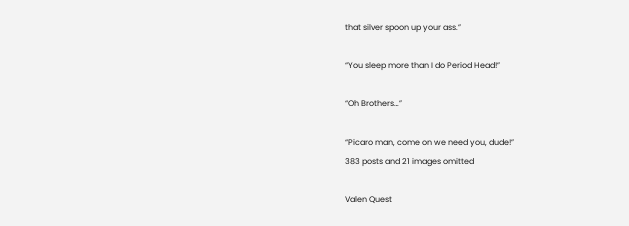that silver spoon up your ass.”

“You sleep more than I do Period Head!”

“Oh Brothers…”

“Picaro man, come on we need you, dude!”
383 posts and 21 images omitted

Valen Quest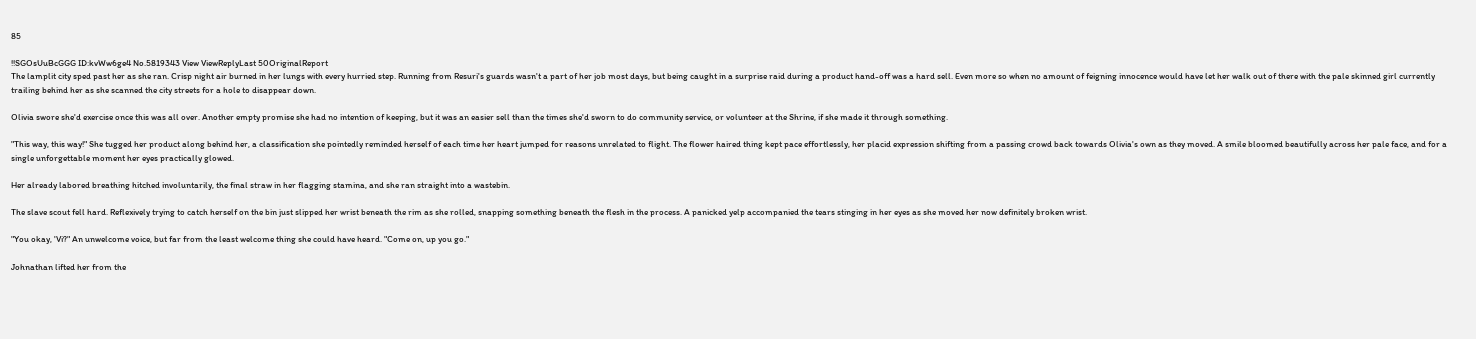85

!!SGOsUuBcGGG ID:kvWw6ge4 No.5819343 View ViewReplyLast 50OriginalReport
The lamplit city sped past her as she ran. Crisp night air burned in her lungs with every hurried step. Running from Resuri's guards wasn't a part of her job most days, but being caught in a surprise raid during a product hand-off was a hard sell. Even more so when no amount of feigning innocence would have let her walk out of there with the pale skinned girl currently trailing behind her as she scanned the city streets for a hole to disappear down.

Olivia swore she'd exercise once this was all over. Another empty promise she had no intention of keeping, but it was an easier sell than the times she'd sworn to do community service, or volunteer at the Shrine, if she made it through something.

"This way, this way!" She tugged her product along behind her, a classification she pointedly reminded herself of each time her heart jumped for reasons unrelated to flight. The flower haired thing kept pace effortlessly, her placid expression shifting from a passing crowd back towards Olivia's own as they moved. A smile bloomed beautifully across her pale face, and for a single unforgettable moment her eyes practically glowed.

Her already labored breathing hitched involuntarily, the final straw in her flagging stamina, and she ran straight into a wastebin.

The slave scout fell hard. Reflexively trying to catch herself on the bin just slipped her wrist beneath the rim as she rolled, snapping something beneath the flesh in the process. A panicked yelp accompanied the tears stinging in her eyes as she moved her now definitely broken wrist.

"You okay, 'Vi?" An unwelcome voice, but far from the least welcome thing she could have heard. "Come on, up you go."

Johnathan lifted her from the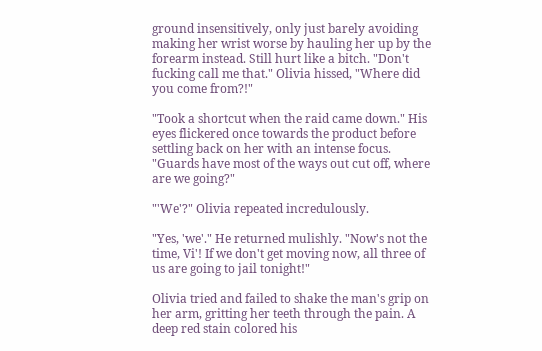ground insensitively, only just barely avoiding making her wrist worse by hauling her up by the forearm instead. Still hurt like a bitch. "Don't fucking call me that." Olivia hissed, "Where did you come from?!"

"Took a shortcut when the raid came down." His eyes flickered once towards the product before settling back on her with an intense focus. "Guards have most of the ways out cut off, where are we going?"

"'We'?" Olivia repeated incredulously.

"Yes, 'we'." He returned mulishly. "Now's not the time, Vi'! If we don't get moving now, all three of us are going to jail tonight!"

Olivia tried and failed to shake the man's grip on her arm, gritting her teeth through the pain. A deep red stain colored his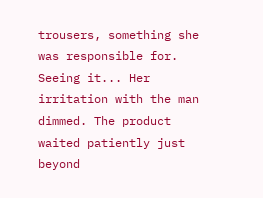trousers, something she was responsible for. Seeing it... Her irritation with the man dimmed. The product waited patiently just beyond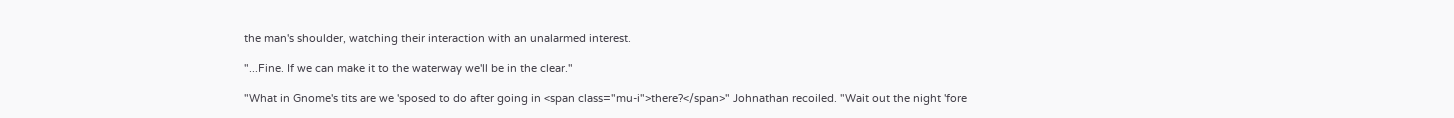the man's shoulder, watching their interaction with an unalarmed interest.

"...Fine. If we can make it to the waterway we'll be in the clear."

"What in Gnome's tits are we 'sposed to do after going in <span class="mu-i">there?</span>" Johnathan recoiled. "Wait out the night 'fore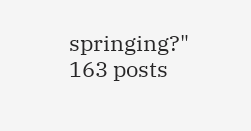springing?"
163 posts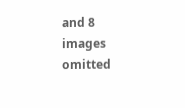and 8 images omitted